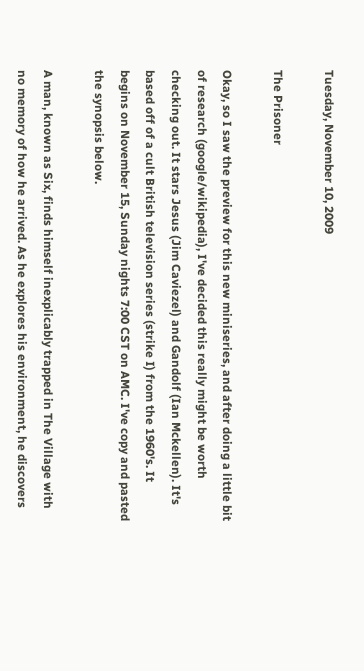Tuesday, November 10, 2009

The Prisoner

Okay, so I saw the preview for this new miniseries, and after doing a little bit of research (google/wikipedia), I've decided this really might be worth checking out. It stars Jesus (Jim Caviezel) and Gandolf (Ian Mckellen). It's based off of a cult British television series (strike I) from the 1960's. It begins on November 15, Sunday nights 7:00 CST on AMC. I've copy and pasted the synopsis below.

A man, known as Six, finds himself inexplicably trapped in The Village with no memory of how he arrived. As he explores his environment, he discovers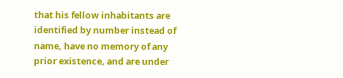that his fellow inhabitants are identified by number instead of name, have no memory of any prior existence, and are under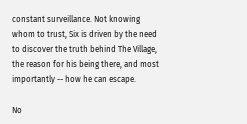constant surveillance. Not knowing whom to trust, Six is driven by the need to discover the truth behind The Village, the reason for his being there, and most importantly -- how he can escape.

No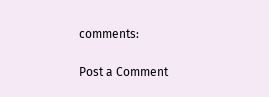comments:

Post a Comment